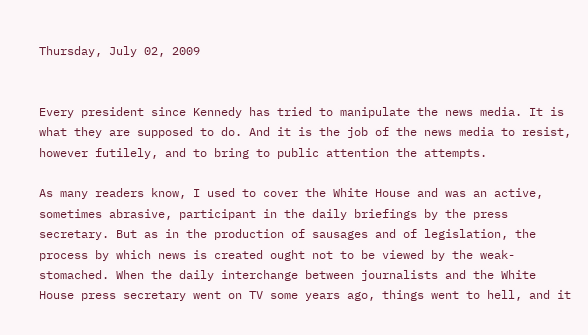Thursday, July 02, 2009


Every president since Kennedy has tried to manipulate the news media. It is what they are supposed to do. And it is the job of the news media to resist, however futilely, and to bring to public attention the attempts.

As many readers know, I used to cover the White House and was an active, sometimes abrasive, participant in the daily briefings by the press secretary. But as in the production of sausages and of legislation, the process by which news is created ought not to be viewed by the weak-stomached. When the daily interchange between journalists and the White House press secretary went on TV some years ago, things went to hell, and it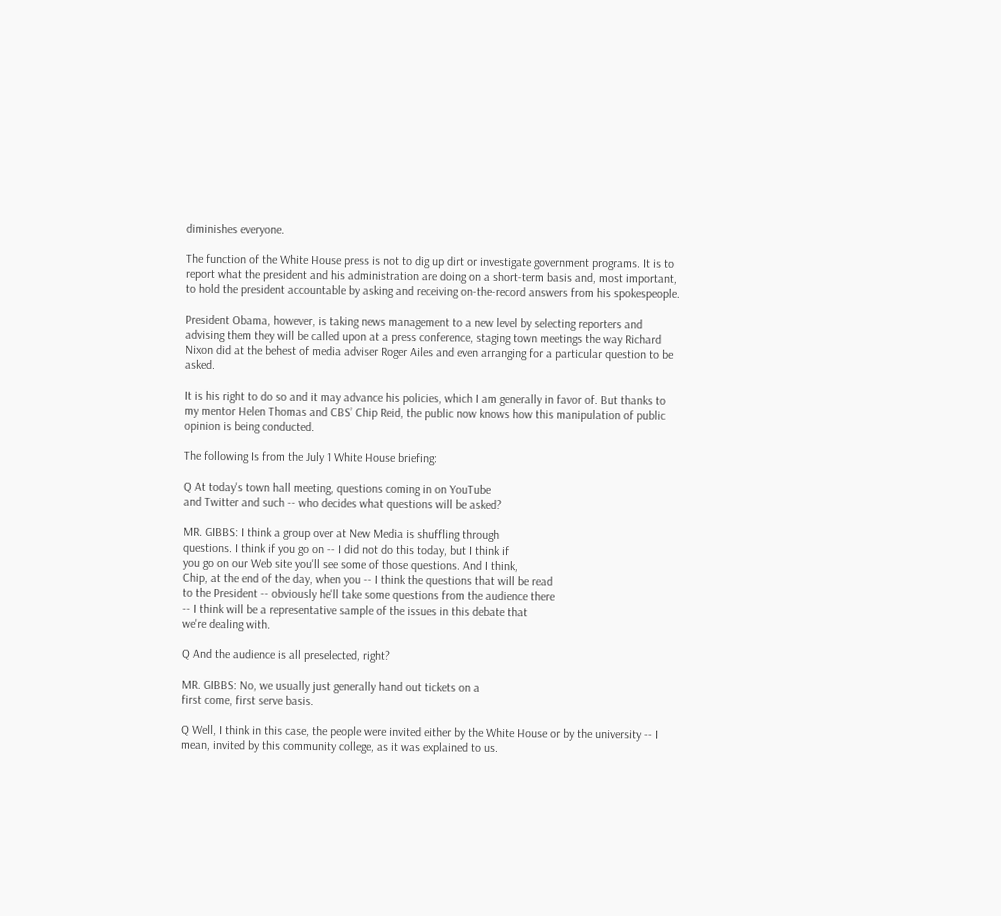diminishes everyone.

The function of the White House press is not to dig up dirt or investigate government programs. It is to report what the president and his administration are doing on a short-term basis and, most important, to hold the president accountable by asking and receiving on-the-record answers from his spokespeople.

President Obama, however, is taking news management to a new level by selecting reporters and advising them they will be called upon at a press conference, staging town meetings the way Richard Nixon did at the behest of media adviser Roger Ailes and even arranging for a particular question to be asked.

It is his right to do so and it may advance his policies, which I am generally in favor of. But thanks to my mentor Helen Thomas and CBS’ Chip Reid, the public now knows how this manipulation of public opinion is being conducted.

The following Is from the July 1 White House briefing:

Q At today's town hall meeting, questions coming in on YouTube
and Twitter and such -- who decides what questions will be asked?

MR. GIBBS: I think a group over at New Media is shuffling through
questions. I think if you go on -- I did not do this today, but I think if
you go on our Web site you'll see some of those questions. And I think,
Chip, at the end of the day, when you -- I think the questions that will be read
to the President -- obviously he'll take some questions from the audience there
-- I think will be a representative sample of the issues in this debate that
we're dealing with.

Q And the audience is all preselected, right?

MR. GIBBS: No, we usually just generally hand out tickets on a
first come, first serve basis.

Q Well, I think in this case, the people were invited either by the White House or by the university -- I mean, invited by this community college, as it was explained to us.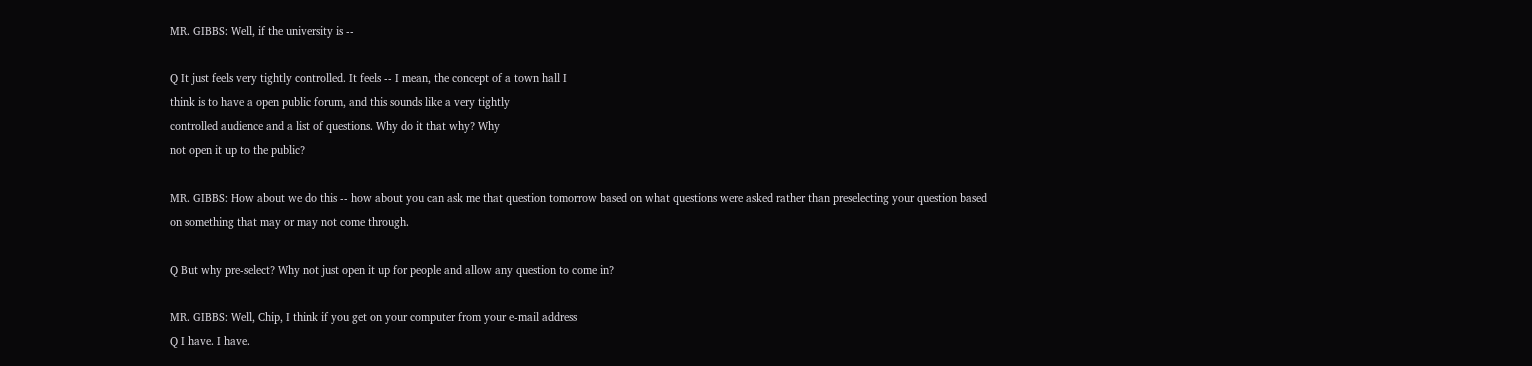MR. GIBBS: Well, if the university is --

Q It just feels very tightly controlled. It feels -- I mean, the concept of a town hall I
think is to have a open public forum, and this sounds like a very tightly
controlled audience and a list of questions. Why do it that why? Why
not open it up to the public?

MR. GIBBS: How about we do this -- how about you can ask me that question tomorrow based on what questions were asked rather than preselecting your question based on something that may or may not come through.

Q But why pre-select? Why not just open it up for people and allow any question to come in?

MR. GIBBS: Well, Chip, I think if you get on your computer from your e-mail address
Q I have. I have.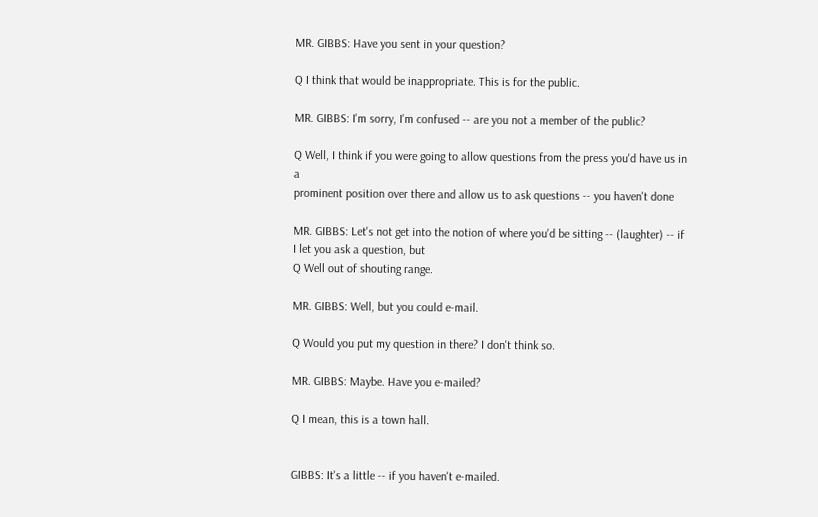MR. GIBBS: Have you sent in your question?

Q I think that would be inappropriate. This is for the public.

MR. GIBBS: I'm sorry, I'm confused -- are you not a member of the public?

Q Well, I think if you were going to allow questions from the press you'd have us in a
prominent position over there and allow us to ask questions -- you haven't done

MR. GIBBS: Let's not get into the notion of where you'd be sitting -- (laughter) -- if I let you ask a question, but
Q Well out of shouting range.

MR. GIBBS: Well, but you could e-mail.

Q Would you put my question in there? I don't think so.

MR. GIBBS: Maybe. Have you e-mailed?

Q I mean, this is a town hall.


GIBBS: It's a little -- if you haven't e-mailed.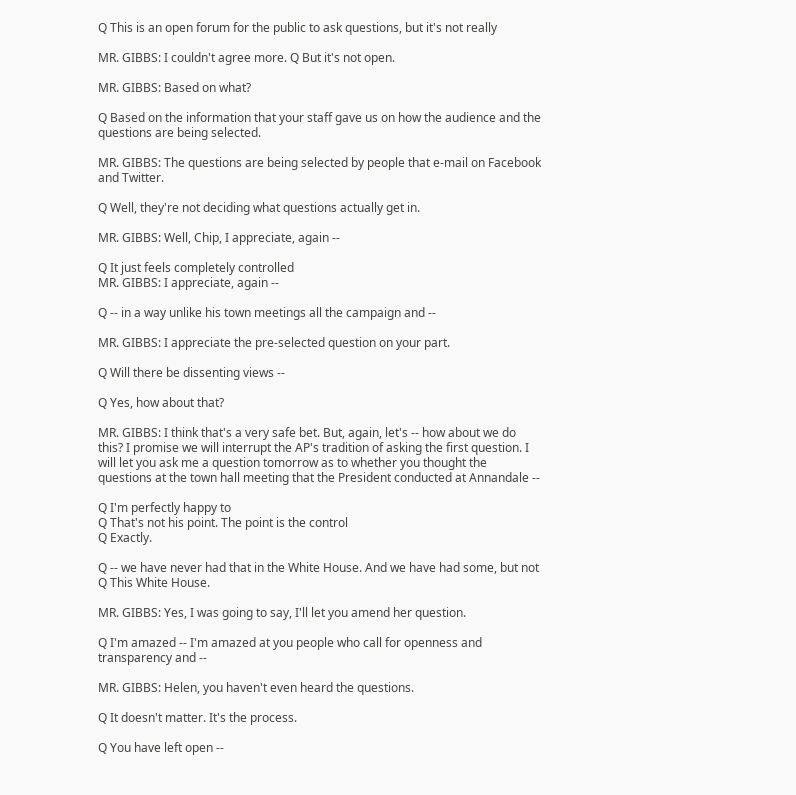Q This is an open forum for the public to ask questions, but it's not really

MR. GIBBS: I couldn't agree more. Q But it's not open.

MR. GIBBS: Based on what?

Q Based on the information that your staff gave us on how the audience and the questions are being selected.

MR. GIBBS: The questions are being selected by people that e-mail on Facebook and Twitter.

Q Well, they're not deciding what questions actually get in.

MR. GIBBS: Well, Chip, I appreciate, again --

Q It just feels completely controlled
MR. GIBBS: I appreciate, again --

Q -- in a way unlike his town meetings all the campaign and --

MR. GIBBS: I appreciate the pre-selected question on your part.

Q Will there be dissenting views --

Q Yes, how about that?

MR. GIBBS: I think that's a very safe bet. But, again, let's -- how about we do this? I promise we will interrupt the AP's tradition of asking the first question. I will let you ask me a question tomorrow as to whether you thought the questions at the town hall meeting that the President conducted at Annandale --

Q I'm perfectly happy to
Q That's not his point. The point is the control
Q Exactly.

Q -- we have never had that in the White House. And we have had some, but not
Q This White House.

MR. GIBBS: Yes, I was going to say, I'll let you amend her question.

Q I'm amazed -- I'm amazed at you people who call for openness and transparency and --

MR. GIBBS: Helen, you haven't even heard the questions.

Q It doesn't matter. It's the process.

Q You have left open --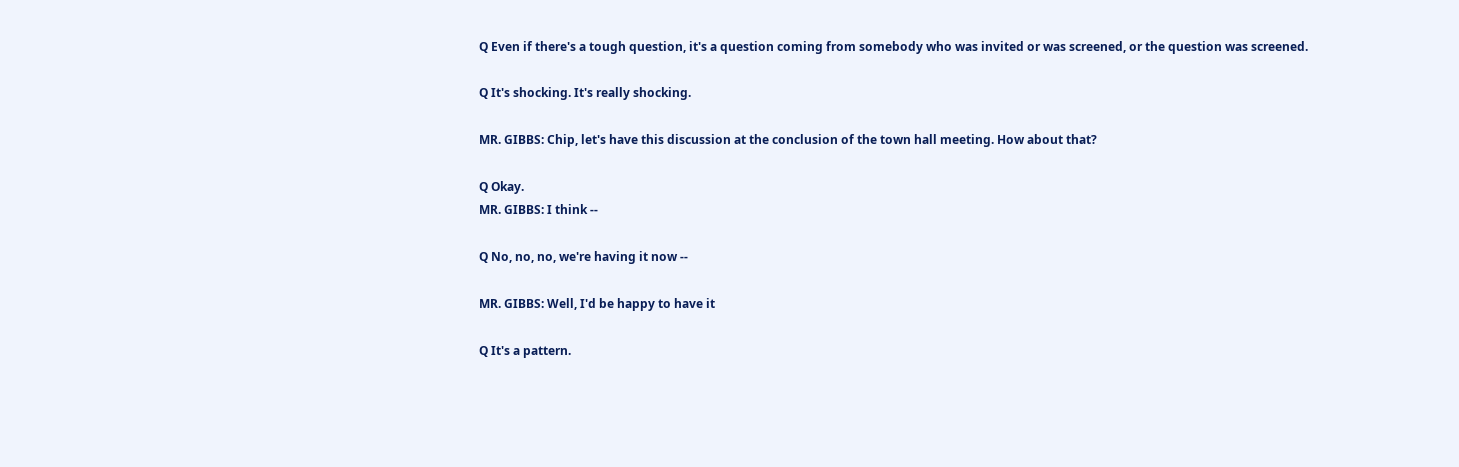Q Even if there's a tough question, it's a question coming from somebody who was invited or was screened, or the question was screened.

Q It's shocking. It's really shocking.

MR. GIBBS: Chip, let's have this discussion at the conclusion of the town hall meeting. How about that?

Q Okay.
MR. GIBBS: I think --

Q No, no, no, we're having it now --

MR. GIBBS: Well, I'd be happy to have it

Q It's a pattern.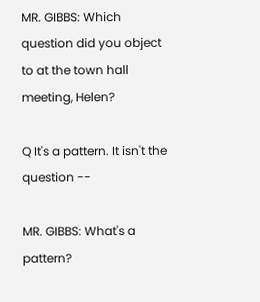MR. GIBBS: Which question did you object to at the town hall meeting, Helen?

Q It's a pattern. It isn't the question --

MR. GIBBS: What's a pattern?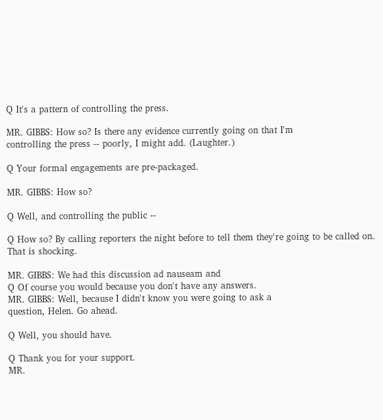Q It's a pattern of controlling the press.

MR. GIBBS: How so? Is there any evidence currently going on that I'm
controlling the press -- poorly, I might add. (Laughter.)

Q Your formal engagements are pre-packaged.

MR. GIBBS: How so?

Q Well, and controlling the public --

Q How so? By calling reporters the night before to tell them they're going to be called on. That is shocking.

MR. GIBBS: We had this discussion ad nauseam and
Q Of course you would because you don't have any answers.
MR. GIBBS: Well, because I didn't know you were going to ask a
question, Helen. Go ahead.

Q Well, you should have.

Q Thank you for your support.
MR.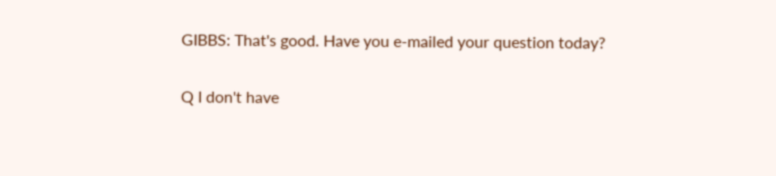GIBBS: That's good. Have you e-mailed your question today?

Q I don't have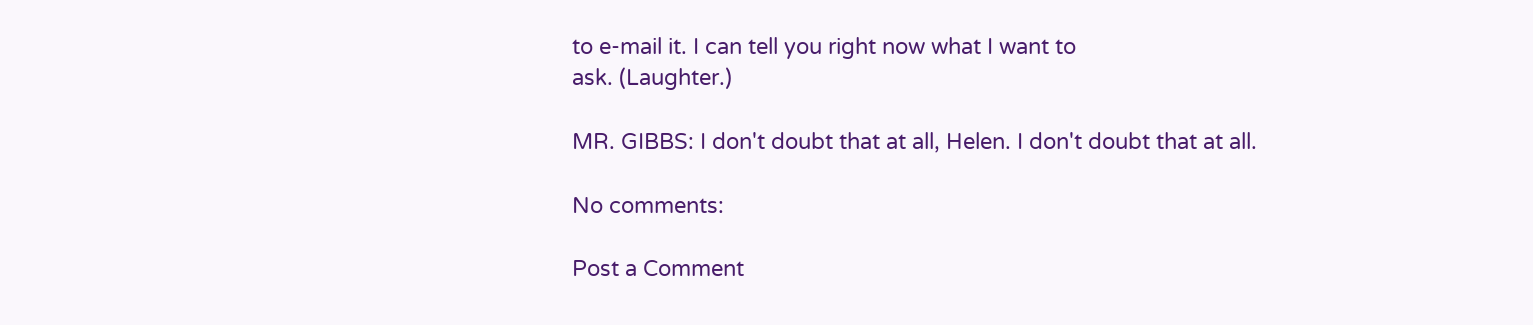to e-mail it. I can tell you right now what I want to
ask. (Laughter.)

MR. GIBBS: I don't doubt that at all, Helen. I don't doubt that at all.

No comments:

Post a Comment